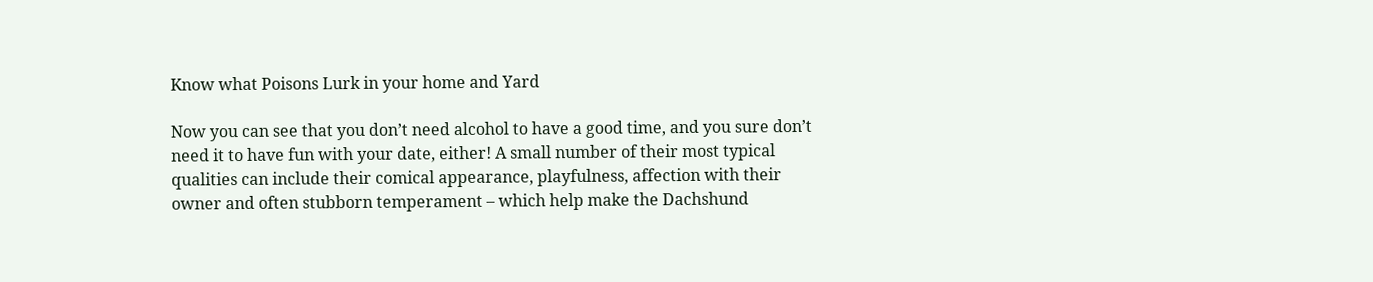Know what Poisons Lurk in your home and Yard

Now you can see that you don’t need alcohol to have a good time, and you sure don’t need it to have fun with your date, either! A small number of their most typical qualities can include their comical appearance, playfulness, affection with their owner and often stubborn temperament – which help make the Dachshund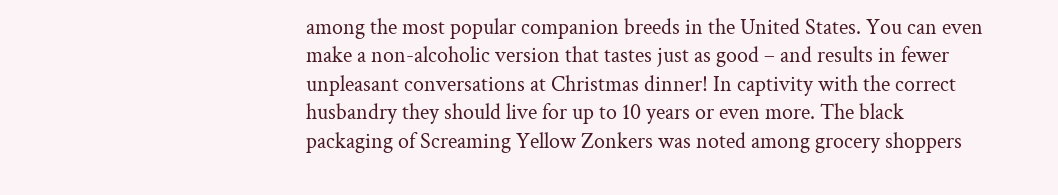among the most popular companion breeds in the United States. You can even make a non-alcoholic version that tastes just as good – and results in fewer unpleasant conversations at Christmas dinner! In captivity with the correct husbandry they should live for up to 10 years or even more. The black packaging of Screaming Yellow Zonkers was noted among grocery shoppers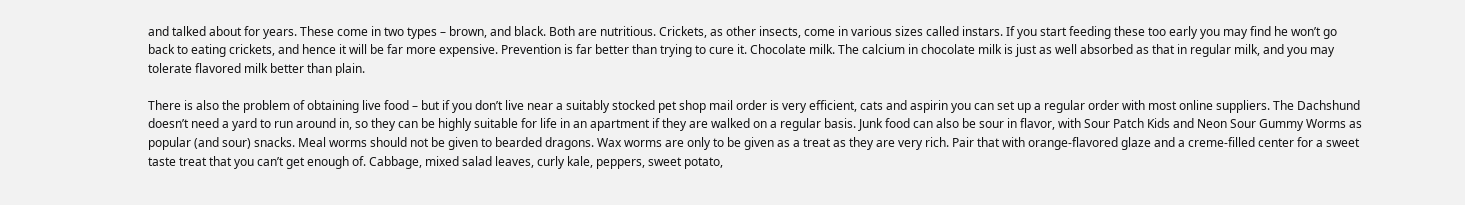and talked about for years. These come in two types – brown, and black. Both are nutritious. Crickets, as other insects, come in various sizes called instars. If you start feeding these too early you may find he won’t go back to eating crickets, and hence it will be far more expensive. Prevention is far better than trying to cure it. Chocolate milk. The calcium in chocolate milk is just as well absorbed as that in regular milk, and you may tolerate flavored milk better than plain.

There is also the problem of obtaining live food – but if you don’t live near a suitably stocked pet shop mail order is very efficient, cats and aspirin you can set up a regular order with most online suppliers. The Dachshund doesn’t need a yard to run around in, so they can be highly suitable for life in an apartment if they are walked on a regular basis. Junk food can also be sour in flavor, with Sour Patch Kids and Neon Sour Gummy Worms as popular (and sour) snacks. Meal worms should not be given to bearded dragons. Wax worms are only to be given as a treat as they are very rich. Pair that with orange-flavored glaze and a creme-filled center for a sweet taste treat that you can’t get enough of. Cabbage, mixed salad leaves, curly kale, peppers, sweet potato,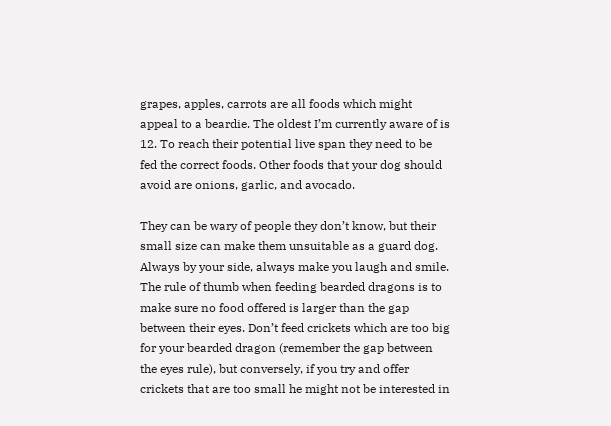grapes, apples, carrots are all foods which might appeal to a beardie. The oldest I’m currently aware of is 12. To reach their potential live span they need to be fed the correct foods. Other foods that your dog should avoid are onions, garlic, and avocado.

They can be wary of people they don’t know, but their small size can make them unsuitable as a guard dog. Always by your side, always make you laugh and smile. The rule of thumb when feeding bearded dragons is to make sure no food offered is larger than the gap between their eyes. Don’t feed crickets which are too big for your bearded dragon (remember the gap between the eyes rule), but conversely, if you try and offer crickets that are too small he might not be interested in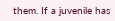them. If a juvenile has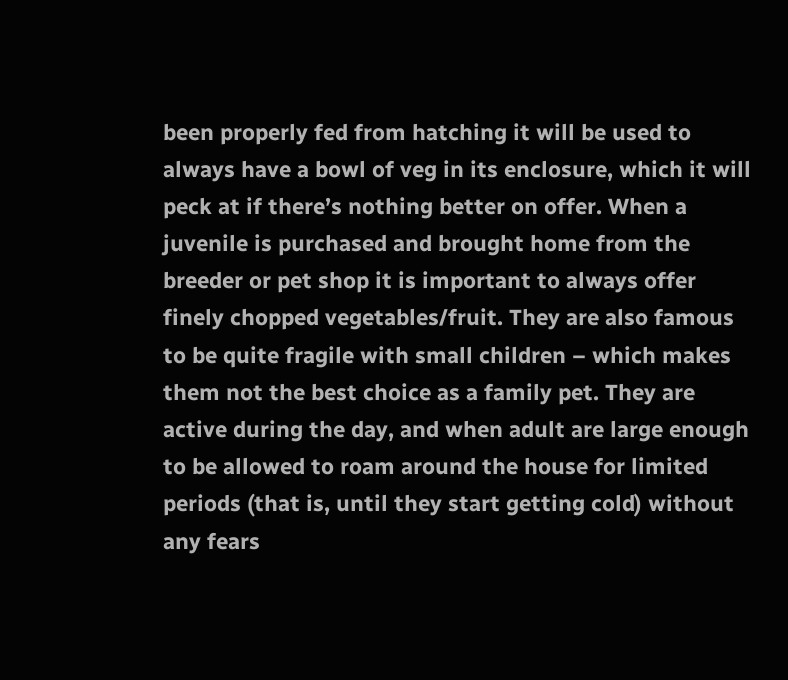been properly fed from hatching it will be used to always have a bowl of veg in its enclosure, which it will peck at if there’s nothing better on offer. When a juvenile is purchased and brought home from the breeder or pet shop it is important to always offer finely chopped vegetables/fruit. They are also famous to be quite fragile with small children – which makes them not the best choice as a family pet. They are active during the day, and when adult are large enough to be allowed to roam around the house for limited periods (that is, until they start getting cold) without any fears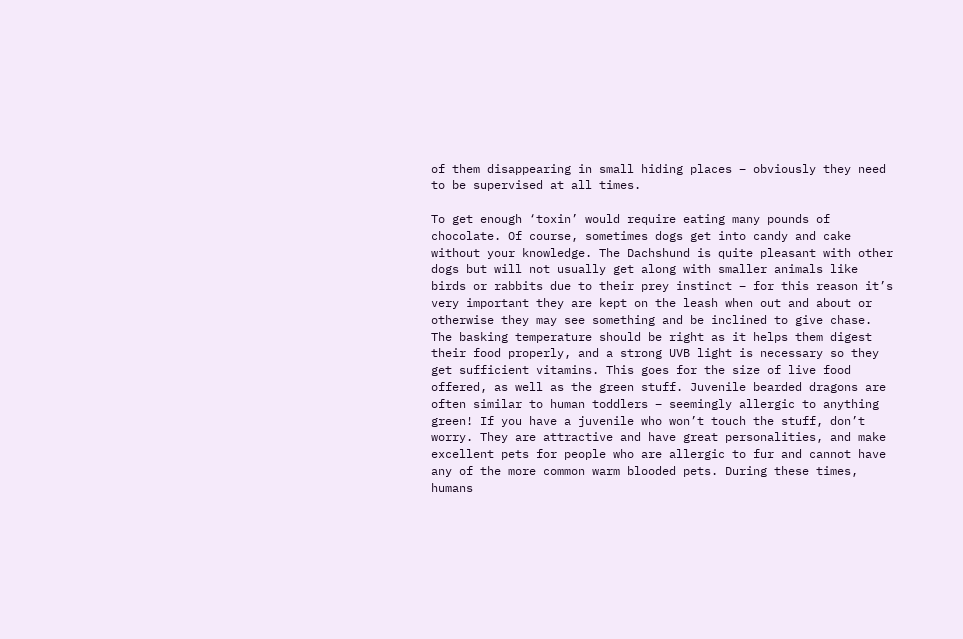of them disappearing in small hiding places – obviously they need to be supervised at all times.

To get enough ‘toxin’ would require eating many pounds of chocolate. Of course, sometimes dogs get into candy and cake without your knowledge. The Dachshund is quite pleasant with other dogs but will not usually get along with smaller animals like birds or rabbits due to their prey instinct – for this reason it’s very important they are kept on the leash when out and about or otherwise they may see something and be inclined to give chase. The basking temperature should be right as it helps them digest their food properly, and a strong UVB light is necessary so they get sufficient vitamins. This goes for the size of live food offered, as well as the green stuff. Juvenile bearded dragons are often similar to human toddlers – seemingly allergic to anything green! If you have a juvenile who won’t touch the stuff, don’t worry. They are attractive and have great personalities, and make excellent pets for people who are allergic to fur and cannot have any of the more common warm blooded pets. During these times, humans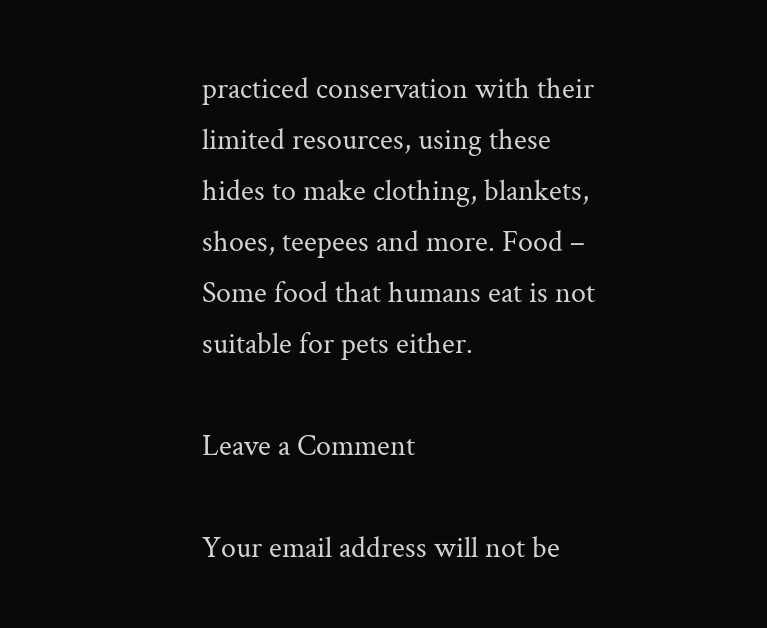practiced conservation with their limited resources, using these hides to make clothing, blankets, shoes, teepees and more. Food – Some food that humans eat is not suitable for pets either.

Leave a Comment

Your email address will not be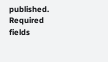published. Required fields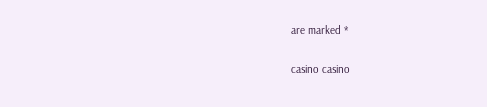are marked *

casino casino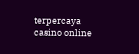terpercaya casino online